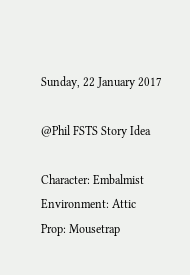Sunday, 22 January 2017

@Phil FSTS Story Idea

Character: Embalmist
Environment: Attic
Prop: Mousetrap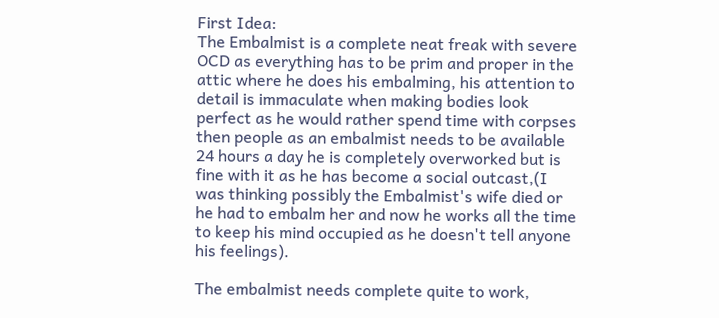First Idea:
The Embalmist is a complete neat freak with severe OCD as everything has to be prim and proper in the attic where he does his embalming, his attention to detail is immaculate when making bodies look perfect as he would rather spend time with corpses then people as an embalmist needs to be available 24 hours a day he is completely overworked but is fine with it as he has become a social outcast,(I was thinking possibly the Embalmist's wife died or he had to embalm her and now he works all the time to keep his mind occupied as he doesn't tell anyone his feelings).

The embalmist needs complete quite to work,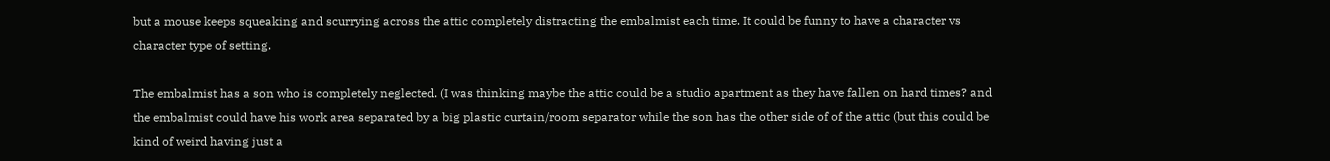but a mouse keeps squeaking and scurrying across the attic completely distracting the embalmist each time. It could be funny to have a character vs character type of setting.

The embalmist has a son who is completely neglected. (I was thinking maybe the attic could be a studio apartment as they have fallen on hard times? and the embalmist could have his work area separated by a big plastic curtain/room separator while the son has the other side of of the attic (but this could be kind of weird having just a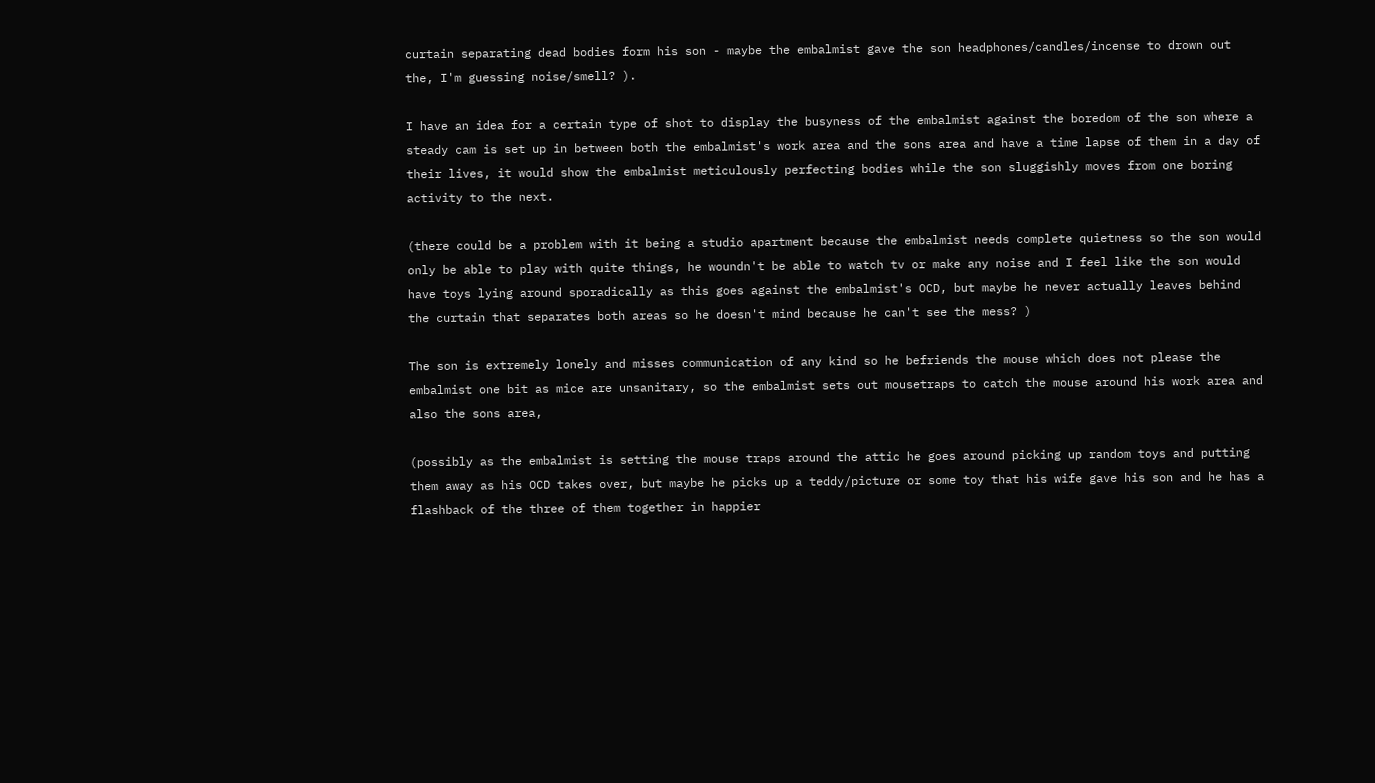curtain separating dead bodies form his son - maybe the embalmist gave the son headphones/candles/incense to drown out the, I'm guessing noise/smell? ).

I have an idea for a certain type of shot to display the busyness of the embalmist against the boredom of the son where a steady cam is set up in between both the embalmist's work area and the sons area and have a time lapse of them in a day of their lives, it would show the embalmist meticulously perfecting bodies while the son sluggishly moves from one boring activity to the next.

(there could be a problem with it being a studio apartment because the embalmist needs complete quietness so the son would only be able to play with quite things, he woundn't be able to watch tv or make any noise and I feel like the son would have toys lying around sporadically as this goes against the embalmist's OCD, but maybe he never actually leaves behind the curtain that separates both areas so he doesn't mind because he can't see the mess? )

The son is extremely lonely and misses communication of any kind so he befriends the mouse which does not please the embalmist one bit as mice are unsanitary, so the embalmist sets out mousetraps to catch the mouse around his work area and also the sons area,

(possibly as the embalmist is setting the mouse traps around the attic he goes around picking up random toys and putting them away as his OCD takes over, but maybe he picks up a teddy/picture or some toy that his wife gave his son and he has a flashback of the three of them together in happier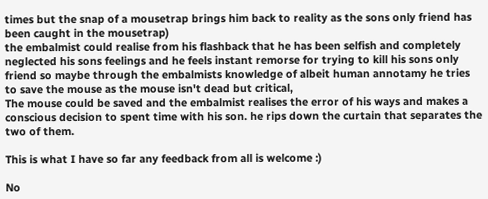times but the snap of a mousetrap brings him back to reality as the sons only friend has been caught in the mousetrap)
the embalmist could realise from his flashback that he has been selfish and completely neglected his sons feelings and he feels instant remorse for trying to kill his sons only friend so maybe through the embalmists knowledge of albeit human annotamy he tries to save the mouse as the mouse isn't dead but critical,
The mouse could be saved and the embalmist realises the error of his ways and makes a conscious decision to spent time with his son. he rips down the curtain that separates the two of them.

This is what I have so far any feedback from all is welcome :)

No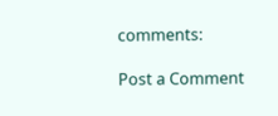comments:

Post a Comment